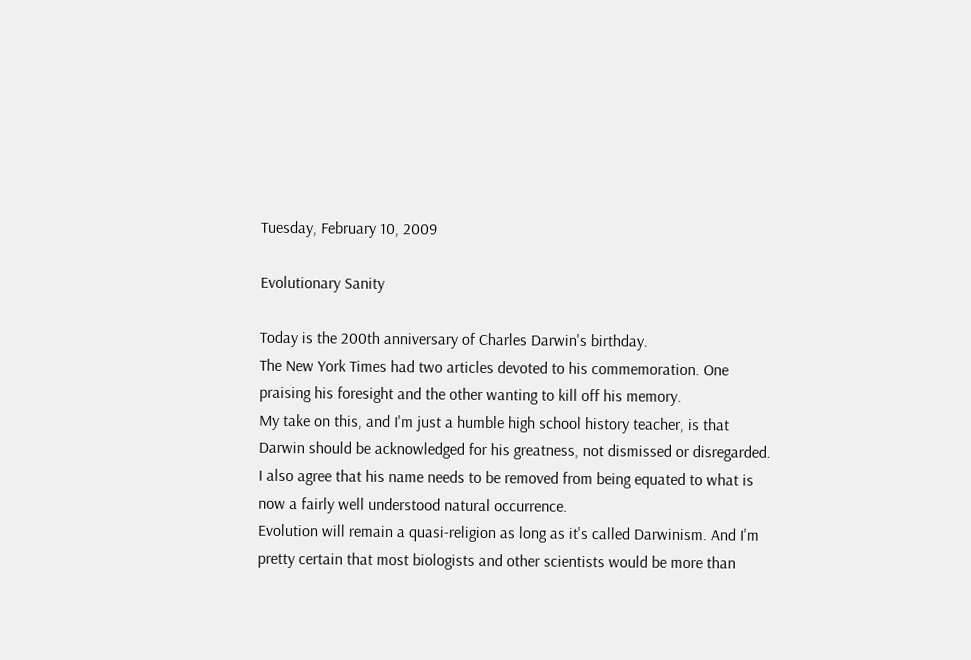Tuesday, February 10, 2009

Evolutionary Sanity

Today is the 200th anniversary of Charles Darwin's birthday.
The New York Times had two articles devoted to his commemoration. One praising his foresight and the other wanting to kill off his memory.
My take on this, and I'm just a humble high school history teacher, is that Darwin should be acknowledged for his greatness, not dismissed or disregarded. I also agree that his name needs to be removed from being equated to what is now a fairly well understood natural occurrence.
Evolution will remain a quasi-religion as long as it's called Darwinism. And I'm pretty certain that most biologists and other scientists would be more than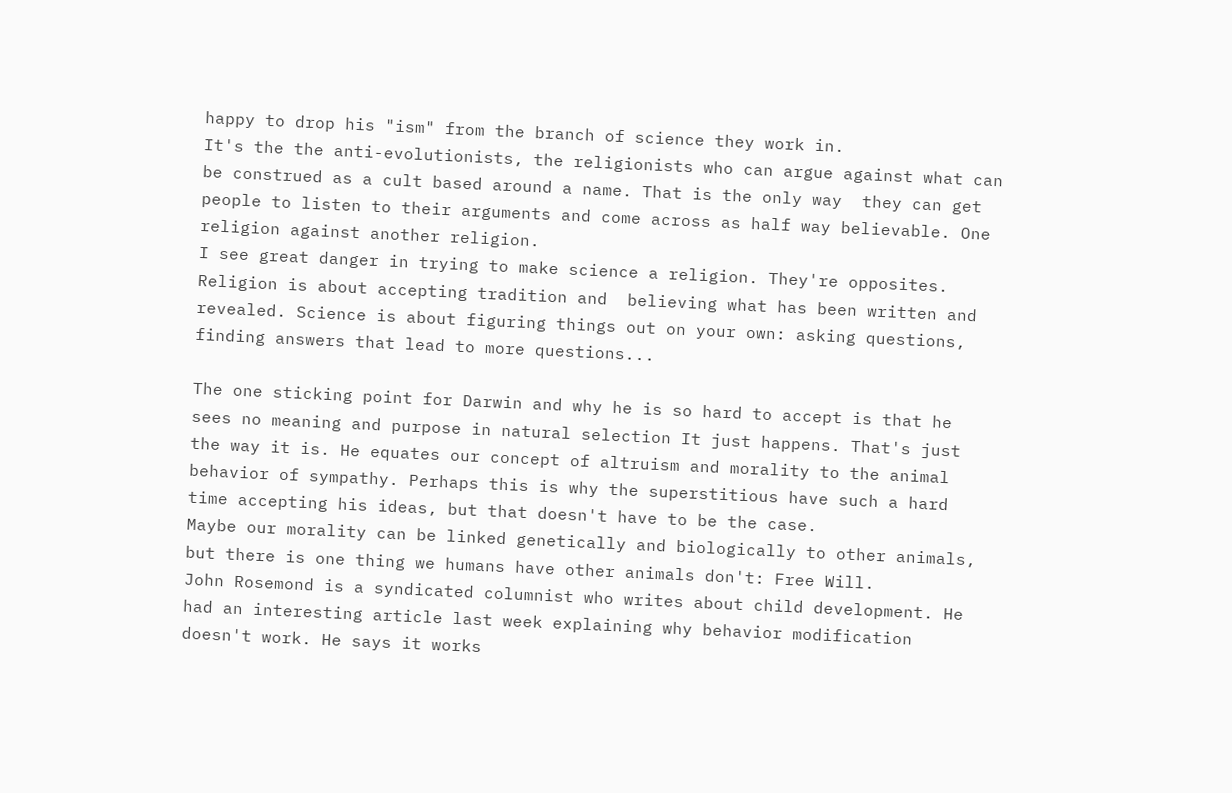happy to drop his "ism" from the branch of science they work in.
It's the the anti-evolutionists, the religionists who can argue against what can be construed as a cult based around a name. That is the only way  they can get people to listen to their arguments and come across as half way believable. One religion against another religion.
I see great danger in trying to make science a religion. They're opposites. Religion is about accepting tradition and  believing what has been written and revealed. Science is about figuring things out on your own: asking questions, finding answers that lead to more questions...

The one sticking point for Darwin and why he is so hard to accept is that he sees no meaning and purpose in natural selection It just happens. That's just the way it is. He equates our concept of altruism and morality to the animal behavior of sympathy. Perhaps this is why the superstitious have such a hard time accepting his ideas, but that doesn't have to be the case.
Maybe our morality can be linked genetically and biologically to other animals, but there is one thing we humans have other animals don't: Free Will.
John Rosemond is a syndicated columnist who writes about child development. He had an interesting article last week explaining why behavior modification doesn't work. He says it works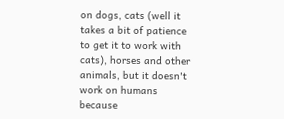on dogs, cats (well it takes a bit of patience to get it to work with cats), horses and other animals, but it doesn't work on humans because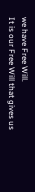we have Free Will.
It is our Free Will that gives us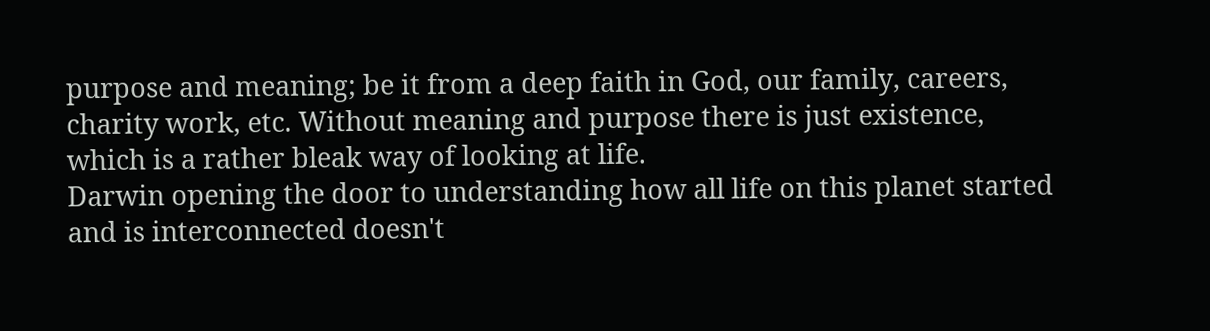purpose and meaning; be it from a deep faith in God, our family, careers, charity work, etc. Without meaning and purpose there is just existence, which is a rather bleak way of looking at life.
Darwin opening the door to understanding how all life on this planet started and is interconnected doesn't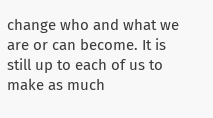change who and what we are or can become. It is still up to each of us to make as much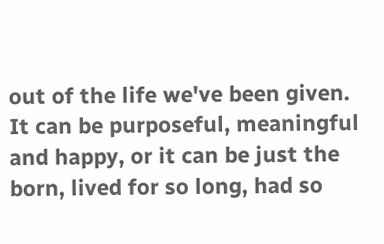out of the life we've been given. It can be purposeful, meaningful and happy, or it can be just the born, lived for so long, had so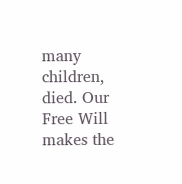many children, died. Our Free Will makes the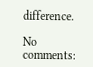difference.

No comments: